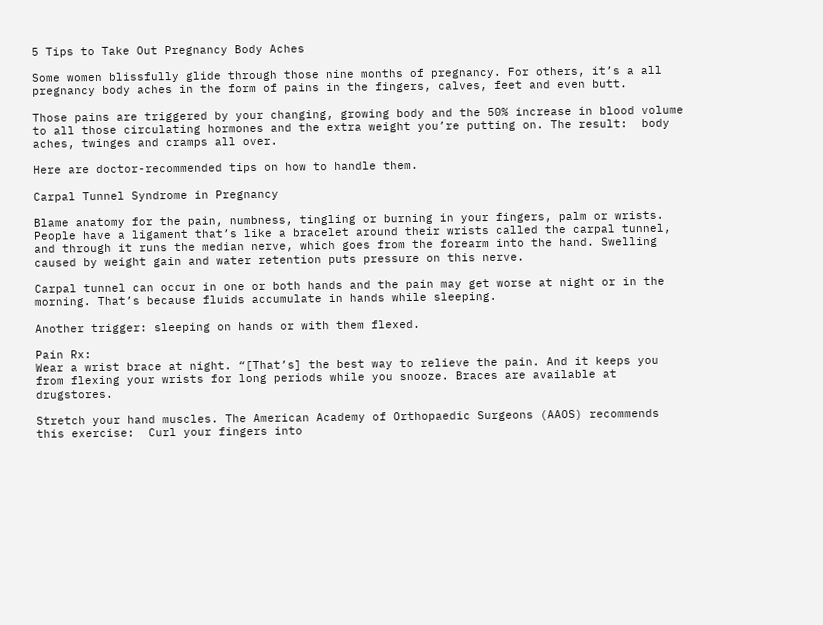5 Tips to Take Out Pregnancy Body Aches

Some women blissfully glide through those nine months of pregnancy. For others, it’s a all pregnancy body aches in the form of pains in the fingers, calves, feet and even butt.

Those pains are triggered by your changing, growing body and the 50% increase in blood volume to all those circulating hormones and the extra weight you’re putting on. The result:  body aches, twinges and cramps all over.

Here are doctor-recommended tips on how to handle them.

Carpal Tunnel Syndrome in Pregnancy

Blame anatomy for the pain, numbness, tingling or burning in your fingers, palm or wrists.
People have a ligament that’s like a bracelet around their wrists called the carpal tunnel, and through it runs the median nerve, which goes from the forearm into the hand. Swelling caused by weight gain and water retention puts pressure on this nerve.

Carpal tunnel can occur in one or both hands and the pain may get worse at night or in the morning. That’s because fluids accumulate in hands while sleeping.

Another trigger: sleeping on hands or with them flexed.

Pain Rx:
Wear a wrist brace at night. “[That’s] the best way to relieve the pain. And it keeps you from flexing your wrists for long periods while you snooze. Braces are available at drugstores.

Stretch your hand muscles. The American Academy of Orthopaedic Surgeons (AAOS) recommends this exercise:  Curl your fingers into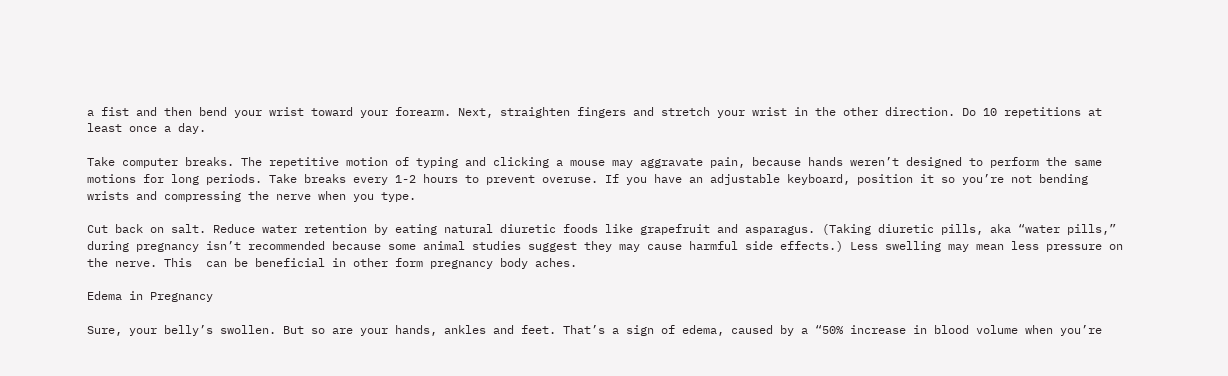a fist and then bend your wrist toward your forearm. Next, straighten fingers and stretch your wrist in the other direction. Do 10 repetitions at least once a day.

Take computer breaks. The repetitive motion of typing and clicking a mouse may aggravate pain, because hands weren’t designed to perform the same motions for long periods. Take breaks every 1-2 hours to prevent overuse. If you have an adjustable keyboard, position it so you’re not bending wrists and compressing the nerve when you type.

Cut back on salt. Reduce water retention by eating natural diuretic foods like grapefruit and asparagus. (Taking diuretic pills, aka “water pills,” during pregnancy isn’t recommended because some animal studies suggest they may cause harmful side effects.) Less swelling may mean less pressure on the nerve. This  can be beneficial in other form pregnancy body aches.

Edema in Pregnancy

Sure, your belly’s swollen. But so are your hands, ankles and feet. That’s a sign of edema, caused by a “50% increase in blood volume when you’re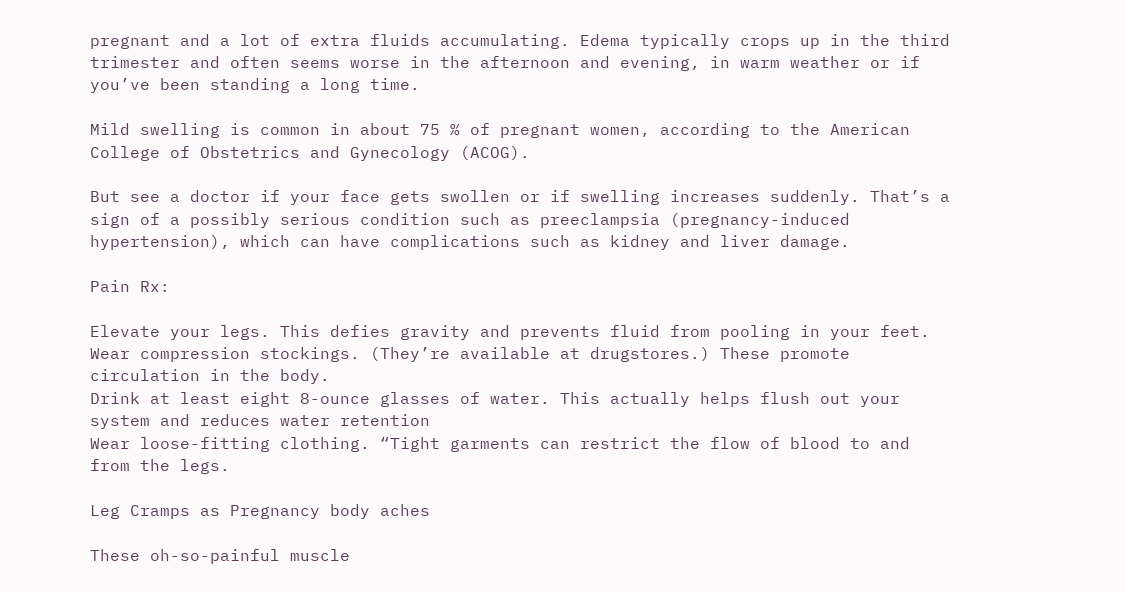pregnant and a lot of extra fluids accumulating. Edema typically crops up in the third trimester and often seems worse in the afternoon and evening, in warm weather or if you’ve been standing a long time.

Mild swelling is common in about 75 % of pregnant women, according to the American College of Obstetrics and Gynecology (ACOG).

But see a doctor if your face gets swollen or if swelling increases suddenly. That’s a sign of a possibly serious condition such as preeclampsia (pregnancy-induced hypertension), which can have complications such as kidney and liver damage.

Pain Rx:

Elevate your legs. This defies gravity and prevents fluid from pooling in your feet.
Wear compression stockings. (They’re available at drugstores.) These promote circulation in the body.
Drink at least eight 8-ounce glasses of water. This actually helps flush out your system and reduces water retention
Wear loose-fitting clothing. “Tight garments can restrict the flow of blood to and from the legs.

Leg Cramps as Pregnancy body aches

These oh-so-painful muscle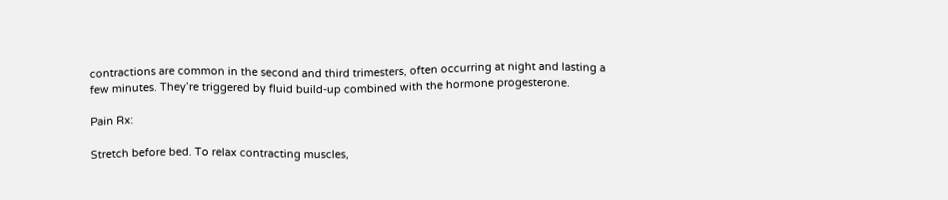contractions are common in the second and third trimesters, often occurring at night and lasting a few minutes. They’re triggered by fluid build-up combined with the hormone progesterone.

Pain Rx:

Stretch before bed. To relax contracting muscles,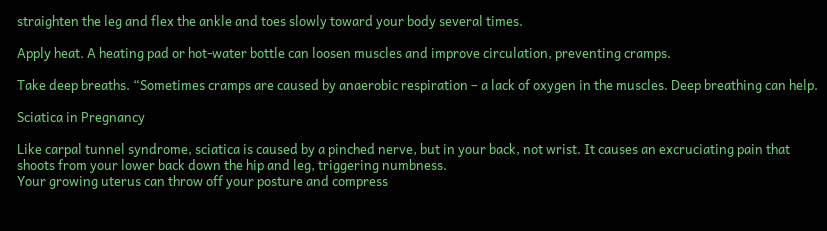straighten the leg and flex the ankle and toes slowly toward your body several times.

Apply heat. A heating pad or hot-water bottle can loosen muscles and improve circulation, preventing cramps.

Take deep breaths. “Sometimes cramps are caused by anaerobic respiration – a lack of oxygen in the muscles. Deep breathing can help.

Sciatica in Pregnancy

Like carpal tunnel syndrome, sciatica is caused by a pinched nerve, but in your back, not wrist. It causes an excruciating pain that shoots from your lower back down the hip and leg, triggering numbness.
Your growing uterus can throw off your posture and compress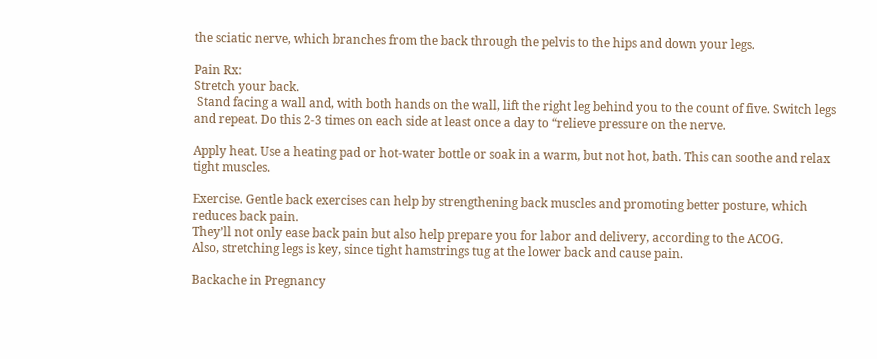the sciatic nerve, which branches from the back through the pelvis to the hips and down your legs.

Pain Rx:
Stretch your back.
 Stand facing a wall and, with both hands on the wall, lift the right leg behind you to the count of five. Switch legs and repeat. Do this 2-3 times on each side at least once a day to “relieve pressure on the nerve.

Apply heat. Use a heating pad or hot-water bottle or soak in a warm, but not hot, bath. This can soothe and relax tight muscles.

Exercise. Gentle back exercises can help by strengthening back muscles and promoting better posture, which reduces back pain.
They’ll not only ease back pain but also help prepare you for labor and delivery, according to the ACOG.
Also, stretching legs is key, since tight hamstrings tug at the lower back and cause pain.

Backache in Pregnancy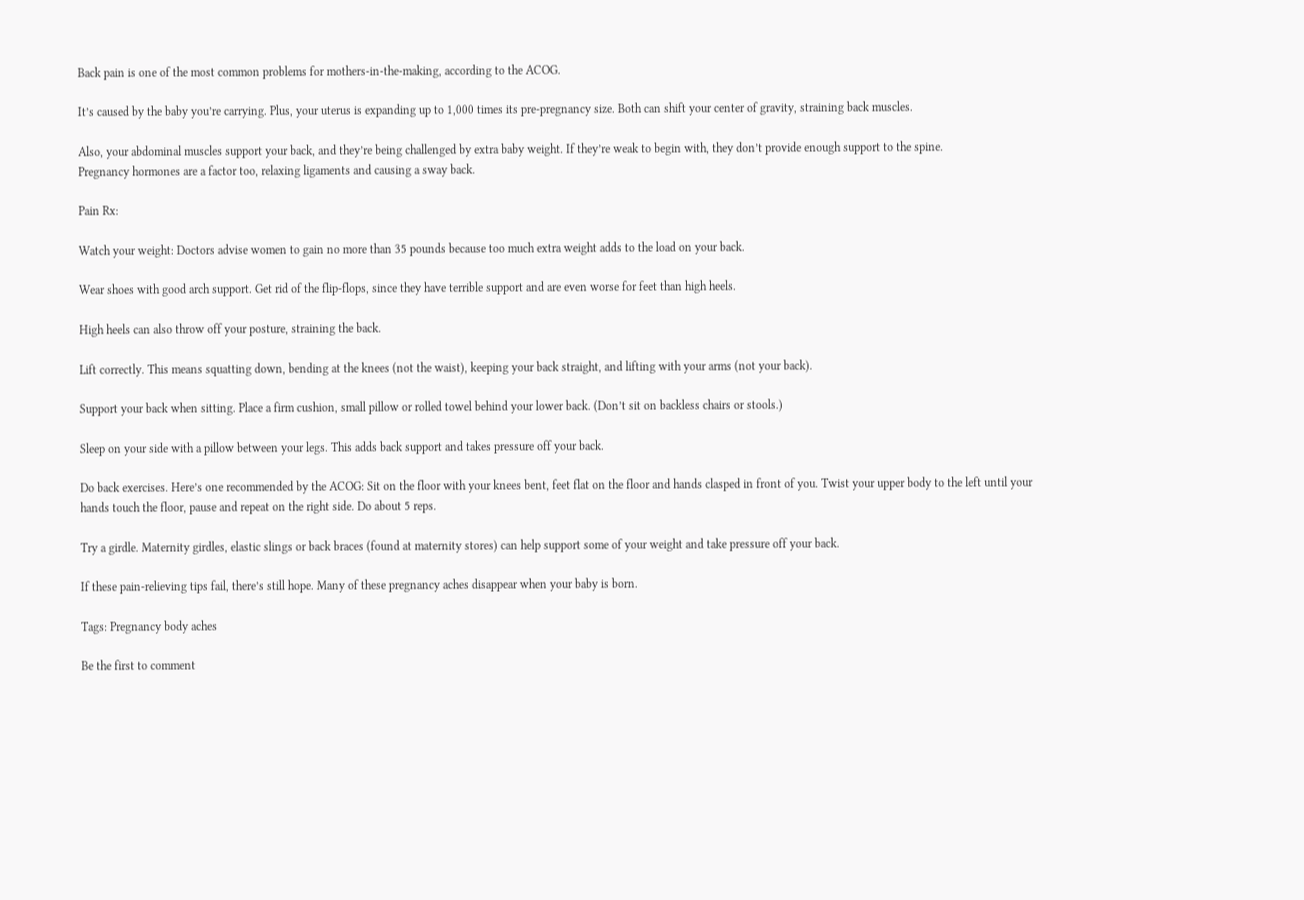Back pain is one of the most common problems for mothers-in-the-making, according to the ACOG.

It’s caused by the baby you’re carrying. Plus, your uterus is expanding up to 1,000 times its pre-pregnancy size. Both can shift your center of gravity, straining back muscles.

Also, your abdominal muscles support your back, and they’re being challenged by extra baby weight. If they’re weak to begin with, they don’t provide enough support to the spine.
Pregnancy hormones are a factor too, relaxing ligaments and causing a sway back.

Pain Rx:

Watch your weight: Doctors advise women to gain no more than 35 pounds because too much extra weight adds to the load on your back.

Wear shoes with good arch support. Get rid of the flip-flops, since they have terrible support and are even worse for feet than high heels.

High heels can also throw off your posture, straining the back.

Lift correctly. This means squatting down, bending at the knees (not the waist), keeping your back straight, and lifting with your arms (not your back).

Support your back when sitting. Place a firm cushion, small pillow or rolled towel behind your lower back. (Don’t sit on backless chairs or stools.)

Sleep on your side with a pillow between your legs. This adds back support and takes pressure off your back.

Do back exercises. Here’s one recommended by the ACOG: Sit on the floor with your knees bent, feet flat on the floor and hands clasped in front of you. Twist your upper body to the left until your hands touch the floor, pause and repeat on the right side. Do about 5 reps.

Try a girdle. Maternity girdles, elastic slings or back braces (found at maternity stores) can help support some of your weight and take pressure off your back.

If these pain-relieving tips fail, there’s still hope. Many of these pregnancy aches disappear when your baby is born.

Tags: Pregnancy body aches

Be the first to comment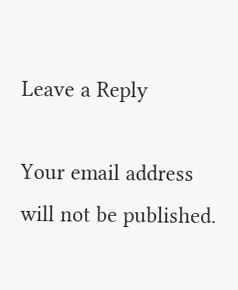Leave a Reply

Your email address will not be published.